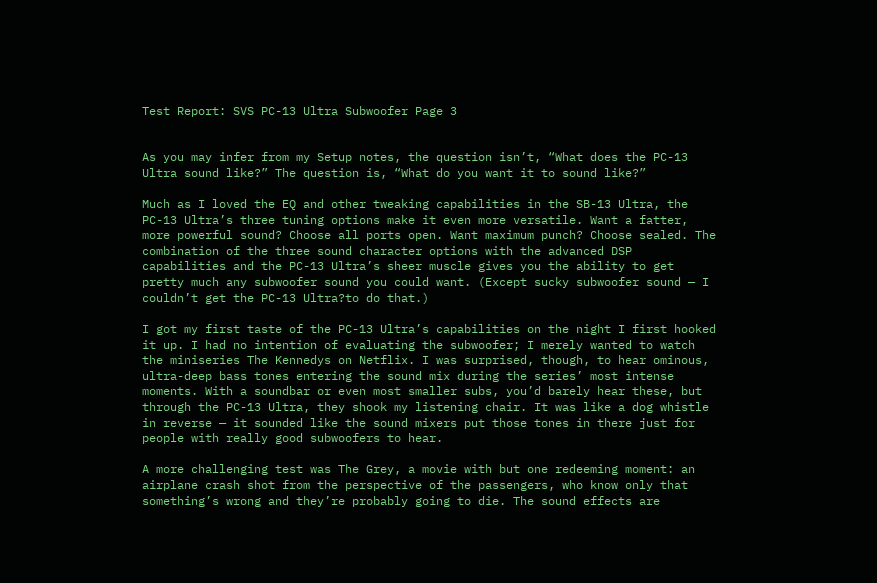Test Report: SVS PC-13 Ultra Subwoofer Page 3


As you may infer from my Setup notes, the question isn’t, “What does the PC-13 Ultra sound like?” The question is, “What do you want it to sound like?”

Much as I loved the EQ and other tweaking capabilities in the SB-13 Ultra, the PC-13 Ultra’s three tuning options make it even more versatile. Want a fatter, more powerful sound? Choose all ports open. Want maximum punch? Choose sealed. The combination of the three sound character options with the advanced DSP capabilities and the PC-13 Ultra’s sheer muscle gives you the ability to get pretty much any subwoofer sound you could want. (Except sucky subwoofer sound — I couldn’t get the PC-13 Ultra?to do that.)

I got my first taste of the PC-13 Ultra’s capabilities on the night I first hooked it up. I had no intention of evaluating the subwoofer; I merely wanted to watch the miniseries The Kennedys on Netflix. I was surprised, though, to hear ominous, ultra-deep bass tones entering the sound mix during the series’ most intense moments. With a soundbar or even most smaller subs, you’d barely hear these, but through the PC-13 Ultra, they shook my listening chair. It was like a dog whistle in reverse — it sounded like the sound mixers put those tones in there just for people with really good subwoofers to hear.

A more challenging test was The Grey, a movie with but one redeeming moment: an airplane crash shot from the perspective of the passengers, who know only that something’s wrong and they’re probably going to die. The sound effects are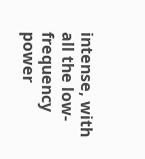intense, with all the low-frequency power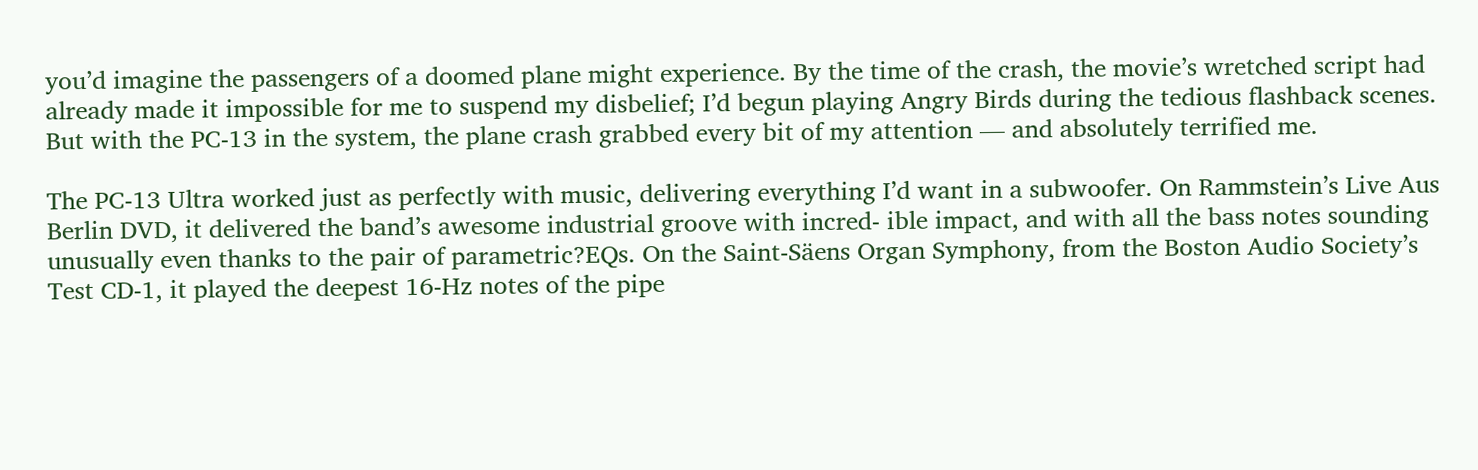you’d imagine the passengers of a doomed plane might experience. By the time of the crash, the movie’s wretched script had already made it impossible for me to suspend my disbelief; I’d begun playing Angry Birds during the tedious flashback scenes. But with the PC-13 in the system, the plane crash grabbed every bit of my attention — and absolutely terrified me.

The PC-13 Ultra worked just as perfectly with music, delivering everything I’d want in a subwoofer. On Rammstein’s Live Aus Berlin DVD, it delivered the band’s awesome industrial groove with incred- ible impact, and with all the bass notes sounding unusually even thanks to the pair of parametric?EQs. On the Saint-Säens Organ Symphony, from the Boston Audio Society’s Test CD-1, it played the deepest 16-Hz notes of the pipe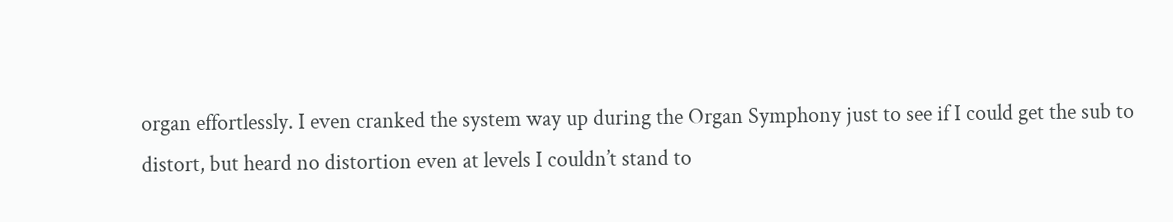organ effortlessly. I even cranked the system way up during the Organ Symphony just to see if I could get the sub to distort, but heard no distortion even at levels I couldn’t stand to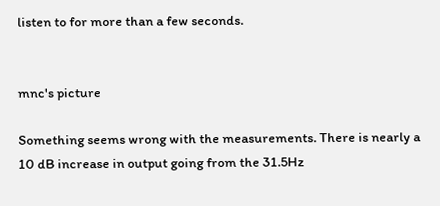listen to for more than a few seconds.


mnc's picture

Something seems wrong with the measurements. There is nearly a 10 dB increase in output going from the 31.5Hz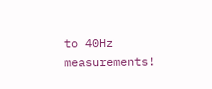to 40Hz measurements!